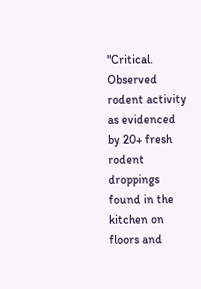"Critical. Observed rodent activity as evidenced by 20+ fresh rodent droppings found in the kitchen on floors and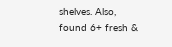shelves. Also, found 6+ fresh &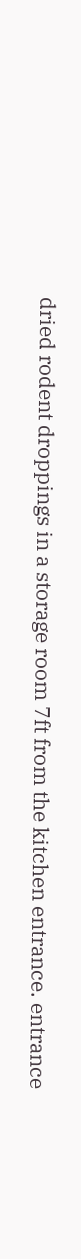dried rodent droppings in a storage room 7ft from the kitchen entrance. entrance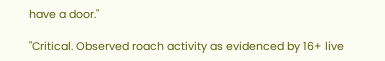have a door."

"Critical. Observed roach activity as evidenced by 16+ live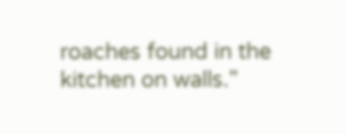roaches found in the kitchen on walls."